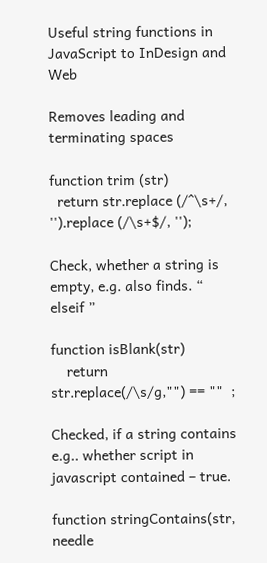Useful string functions in JavaScript to InDesign and Web

Removes leading and terminating spaces

function trim (str)
  return str.replace (/^\s+/, '').replace (/\s+$/, '');

Check, whether a string is empty, e.g. also finds. “            elseif ”

function isBlank(str)
    return str.replace(/\s/g,"") == ""  ;

Checked, if a string contains e.g.. whether script in javascript contained – true.

function stringContains(str, needle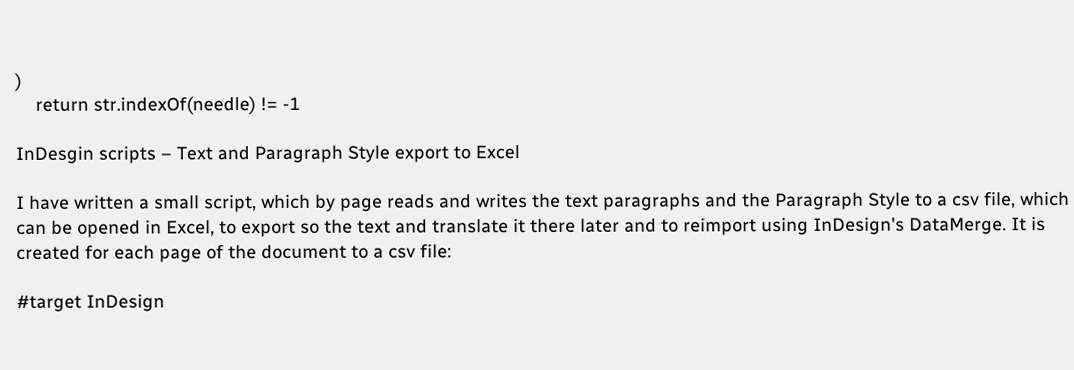)
    return str.indexOf(needle) != -1

InDesgin scripts – Text and Paragraph Style export to Excel

I have written a small script, which by page reads and writes the text paragraphs and the Paragraph Style to a csv file, which can be opened in Excel, to export so the text and translate it there later and to reimport using InDesign's DataMerge. It is created for each page of the document to a csv file:

#target InDesign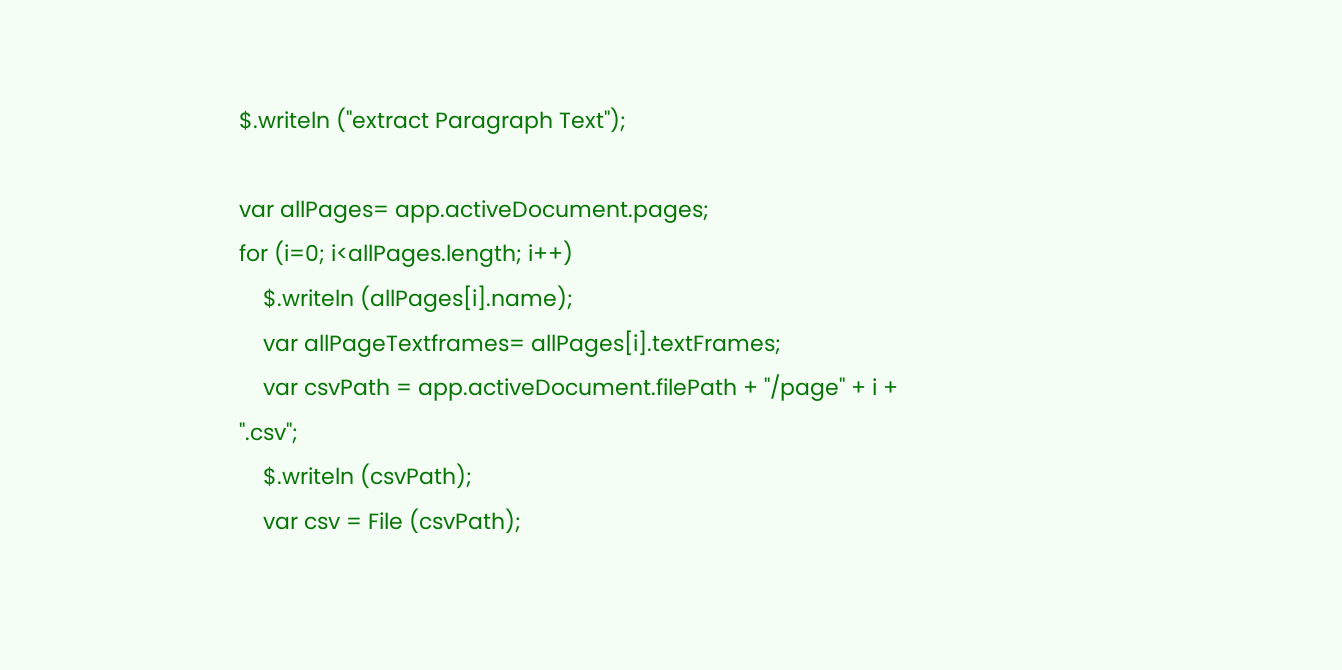$.writeln ("extract Paragraph Text");

var allPages= app.activeDocument.pages;
for (i=0; i<allPages.length; i++)
    $.writeln (allPages[i].name);
    var allPageTextframes= allPages[i].textFrames;
    var csvPath = app.activeDocument.filePath + "/page" + i + ".csv";
    $.writeln (csvPath);
    var csv = File (csvPath);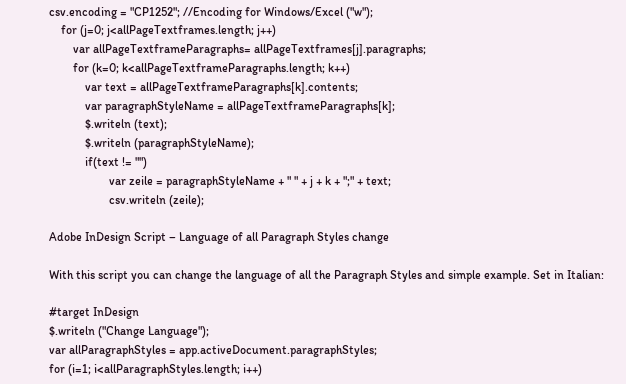csv.encoding = "CP1252"; //Encoding for Windows/Excel ("w");
    for (j=0; j<allPageTextframes.length; j++)
        var allPageTextframeParagraphs= allPageTextframes[j].paragraphs;
        for (k=0; k<allPageTextframeParagraphs.length; k++)
            var text = allPageTextframeParagraphs[k].contents;
            var paragraphStyleName = allPageTextframeParagraphs[k];
            $.writeln (text);
            $.writeln (paragraphStyleName);
            if(text != "")
                    var zeile = paragraphStyleName + " " + j + k + ";" + text;
                    csv.writeln (zeile);

Adobe InDesign Script – Language of all Paragraph Styles change

With this script you can change the language of all the Paragraph Styles and simple example. Set in Italian:

#target InDesign
$.writeln ("Change Language");
var allParagraphStyles = app.activeDocument.paragraphStyles;
for (i=1; i<allParagraphStyles.length; i++)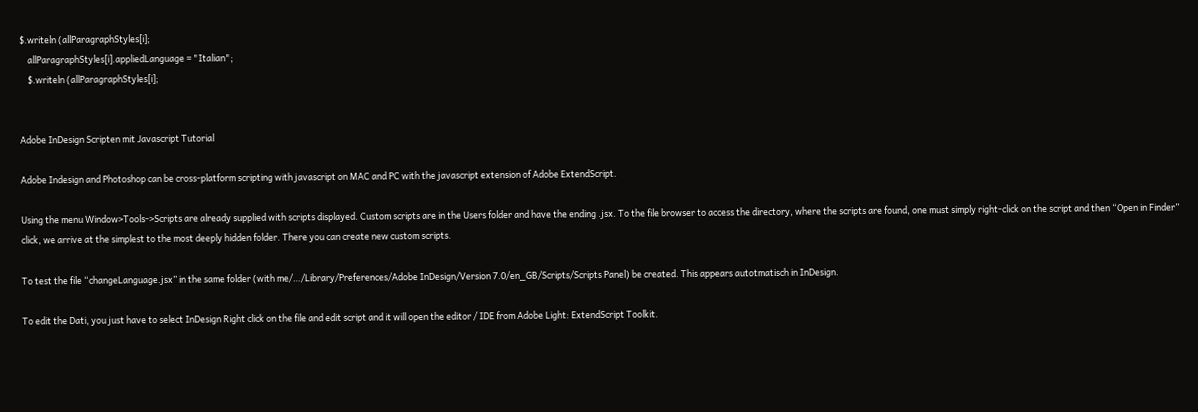$.writeln (allParagraphStyles[i];
    allParagraphStyles[i].appliedLanguage = "Italian";
    $.writeln (allParagraphStyles[i];


Adobe InDesign Scripten mit Javascript Tutorial

Adobe Indesign and Photoshop can be cross-platform scripting with javascript on MAC and PC with the javascript extension of Adobe ExtendScript.

Using the menu Window>Tools->Scripts are already supplied with scripts displayed. Custom scripts are in the Users folder and have the ending .jsx. To the file browser to access the directory, where the scripts are found, one must simply right-click on the script and then “Open in Finder” click, we arrive at the simplest to the most deeply hidden folder. There you can create new custom scripts.

To test the file “changeLanguage.jsx” in the same folder (with me/…/Library/Preferences/Adobe InDesign/Version 7.0/en_GB/Scripts/Scripts Panel) be created. This appears autotmatisch in InDesign.

To edit the Dati, you just have to select InDesign Right click on the file and edit script and it will open the editor / IDE from Adobe Light: ExtendScript Toolkit.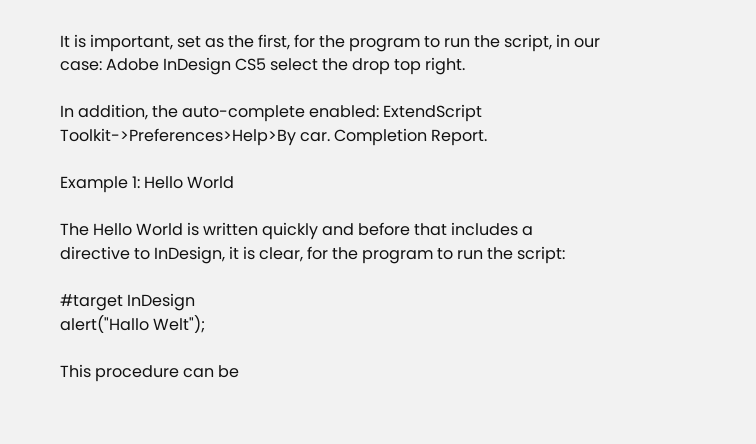It is important, set as the first, for the program to run the script, in our case: Adobe InDesign CS5 select the drop top right.

In addition, the auto-complete enabled: ExtendScript Toolkit->Preferences>Help>By car. Completion Report.

Example 1: Hello World

The Hello World is written quickly and before that includes a directive to InDesign, it is clear, for the program to run the script:

#target InDesign
alert("Hallo Welt");

This procedure can be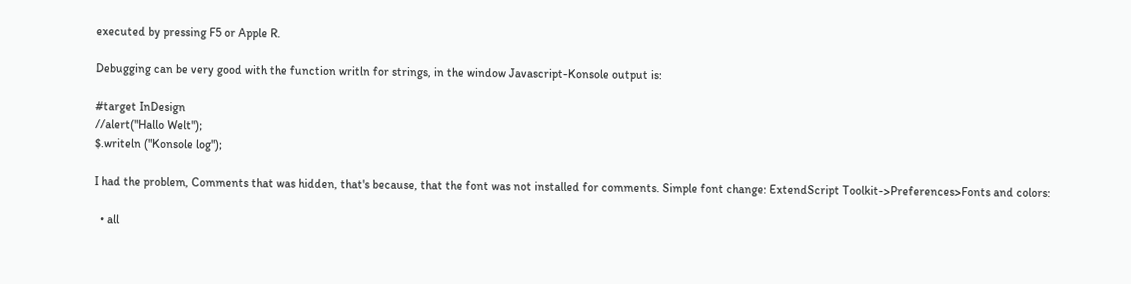executed by pressing F5 or Apple R.

Debugging can be very good with the function writln for strings, in the window Javascript-Konsole output is:

#target InDesign
//alert("Hallo Welt");
$.writeln ("Konsole log");

I had the problem, Comments that was hidden, that's because, that the font was not installed for comments. Simple font change: ExtendScript Toolkit->Preferences>Fonts and colors:

  • all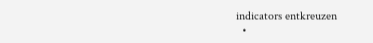indicators entkreuzen
  •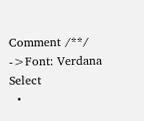Comment /**/ ->Font: Verdana Select
  •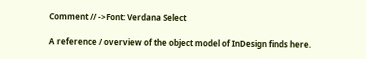Comment // ->Font: Verdana Select

A reference / overview of the object model of InDesign finds here.